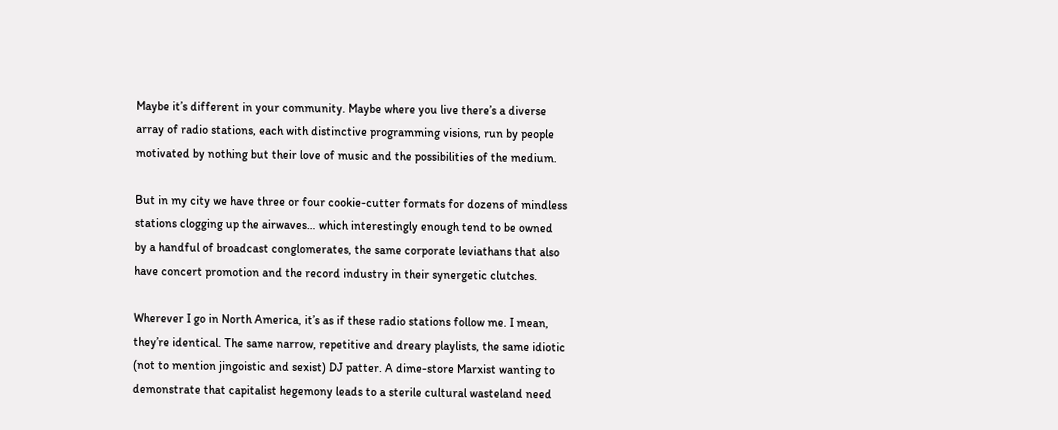Maybe it’s different in your community. Maybe where you live there’s a diverse array of radio stations, each with distinctive programming visions, run by people motivated by nothing but their love of music and the possibilities of the medium.

But in my city we have three or four cookie-cutter formats for dozens of mindless stations clogging up the airwaves… which interestingly enough tend to be owned by a handful of broadcast conglomerates, the same corporate leviathans that also have concert promotion and the record industry in their synergetic clutches.

Wherever I go in North America, it’s as if these radio stations follow me. I mean, they’re identical. The same narrow, repetitive and dreary playlists, the same idiotic (not to mention jingoistic and sexist) DJ patter. A dime-store Marxist wanting to demonstrate that capitalist hegemony leads to a sterile cultural wasteland need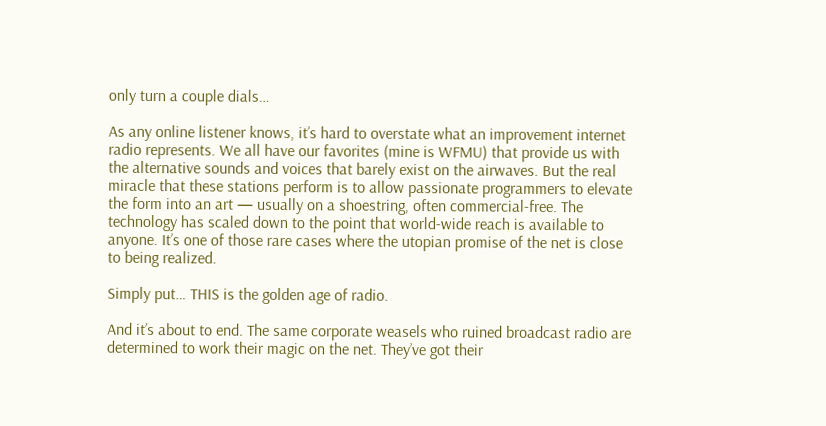only turn a couple dials…

As any online listener knows, it’s hard to overstate what an improvement internet radio represents. We all have our favorites (mine is WFMU) that provide us with the alternative sounds and voices that barely exist on the airwaves. But the real miracle that these stations perform is to allow passionate programmers to elevate the form into an art — usually on a shoestring, often commercial-free. The technology has scaled down to the point that world-wide reach is available to anyone. It’s one of those rare cases where the utopian promise of the net is close to being realized.

Simply put… THIS is the golden age of radio.

And it’s about to end. The same corporate weasels who ruined broadcast radio are determined to work their magic on the net. They’ve got their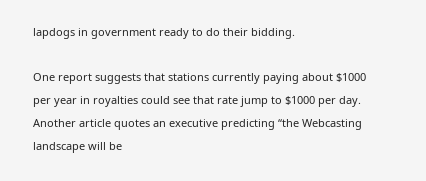lapdogs in government ready to do their bidding.

One report suggests that stations currently paying about $1000 per year in royalties could see that rate jump to $1000 per day. Another article quotes an executive predicting “the Webcasting landscape will be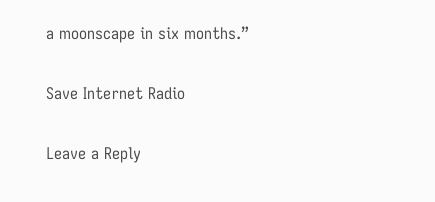a moonscape in six months.”

Save Internet Radio

Leave a Reply